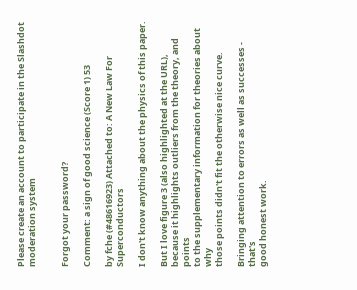Please create an account to participate in the Slashdot moderation system


Forgot your password?

Comment: a sign of good science (Score 1) 53

by fche (#48616923) Attached to: A New Law For Superconductors

I don't know anything about the physics of this paper.

But I love figure 3 (also highlighted at the URL),
because it highlights outliers from the theory, and points
to the supplementary information for theories about why
those points didn't fit the otherwise nice curve.

Bringing attention to errors as well as successes - that's
good honest work.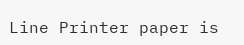Line Printer paper is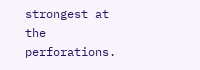strongest at the perforations.